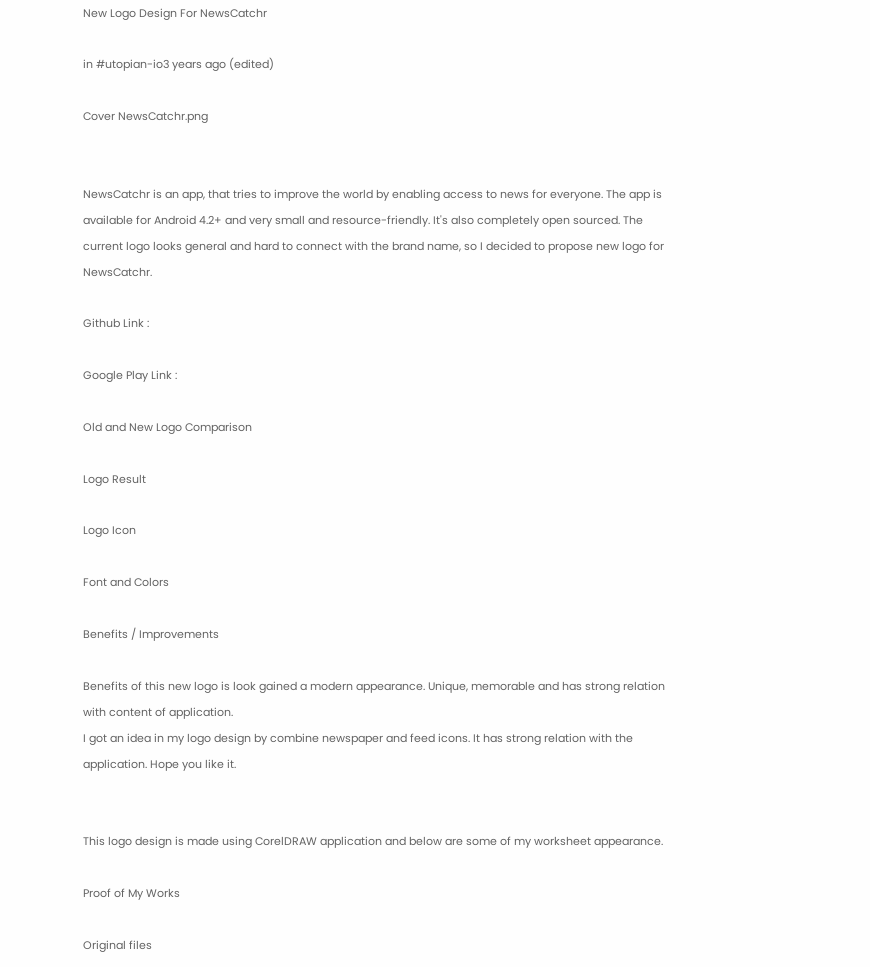New Logo Design For NewsCatchr

in #utopian-io3 years ago (edited)

Cover NewsCatchr.png


NewsCatchr is an app, that tries to improve the world by enabling access to news for everyone. The app is available for Android 4.2+ and very small and resource-friendly. It's also completely open sourced. The current logo looks general and hard to connect with the brand name, so I decided to propose new logo for NewsCatchr.

Github Link :

Google Play Link :

Old and New Logo Comparison

Logo Result

Logo Icon

Font and Colors

Benefits / Improvements

Benefits of this new logo is look gained a modern appearance. Unique, memorable and has strong relation with content of application.
I got an idea in my logo design by combine newspaper and feed icons. It has strong relation with the application. Hope you like it.


This logo design is made using CorelDRAW application and below are some of my worksheet appearance.

Proof of My Works

Original files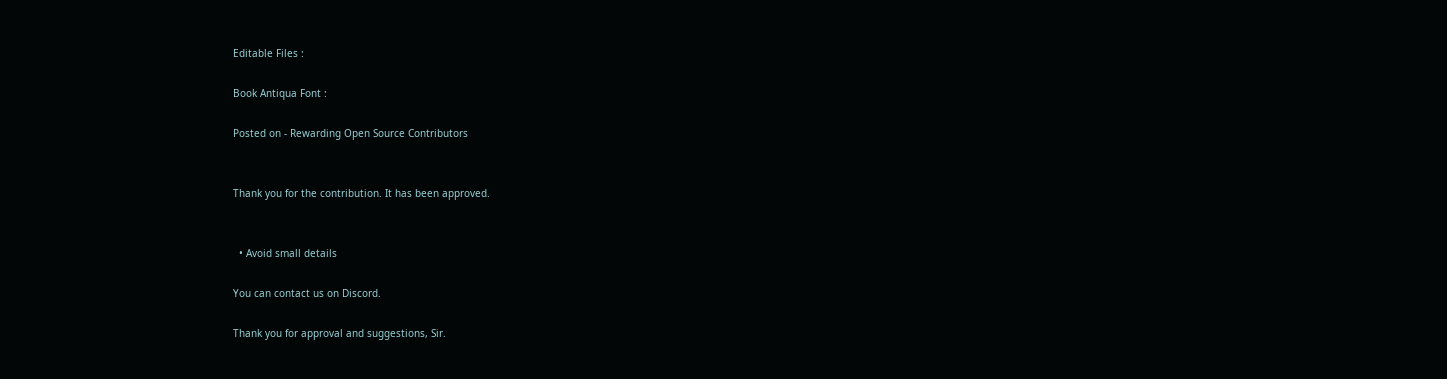Editable Files :

Book Antiqua Font :

Posted on - Rewarding Open Source Contributors


Thank you for the contribution. It has been approved.


  • Avoid small details

You can contact us on Discord.

Thank you for approval and suggestions, Sir.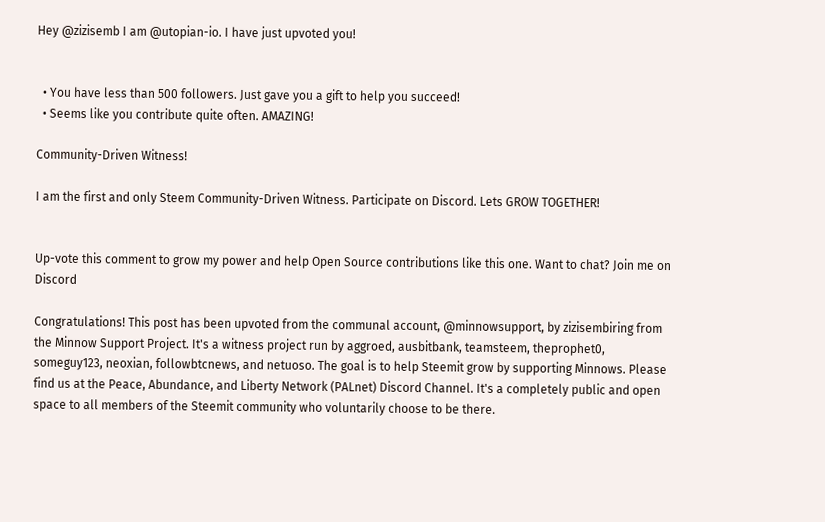Hey @zizisemb I am @utopian-io. I have just upvoted you!


  • You have less than 500 followers. Just gave you a gift to help you succeed!
  • Seems like you contribute quite often. AMAZING!

Community-Driven Witness!

I am the first and only Steem Community-Driven Witness. Participate on Discord. Lets GROW TOGETHER!


Up-vote this comment to grow my power and help Open Source contributions like this one. Want to chat? Join me on Discord

Congratulations! This post has been upvoted from the communal account, @minnowsupport, by zizisembiring from the Minnow Support Project. It's a witness project run by aggroed, ausbitbank, teamsteem, theprophet0, someguy123, neoxian, followbtcnews, and netuoso. The goal is to help Steemit grow by supporting Minnows. Please find us at the Peace, Abundance, and Liberty Network (PALnet) Discord Channel. It's a completely public and open space to all members of the Steemit community who voluntarily choose to be there.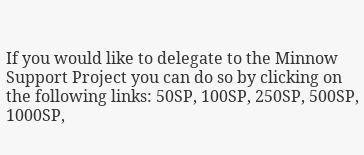If you would like to delegate to the Minnow Support Project you can do so by clicking on the following links: 50SP, 100SP, 250SP, 500SP, 1000SP,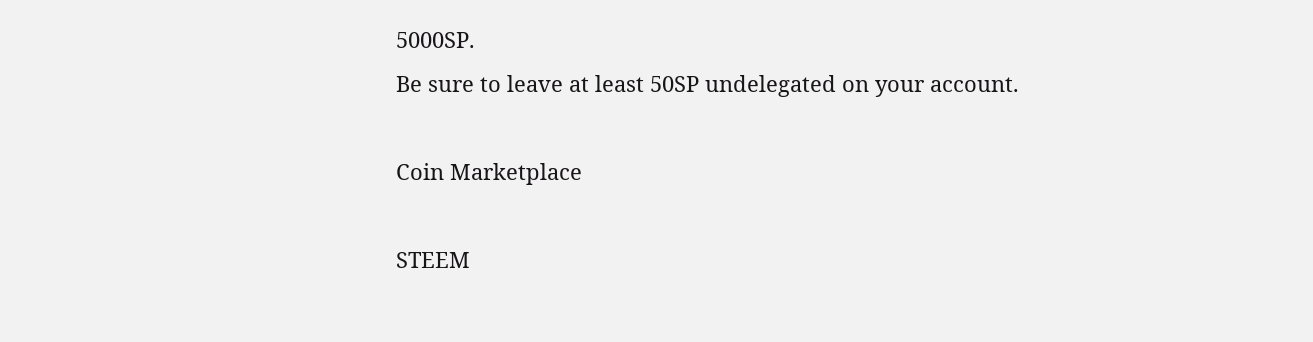5000SP.
Be sure to leave at least 50SP undelegated on your account.

Coin Marketplace

STEEM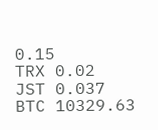0.15
TRX 0.02
JST 0.037
BTC 10329.63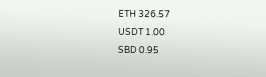ETH 326.57
USDT 1.00
SBD 0.95